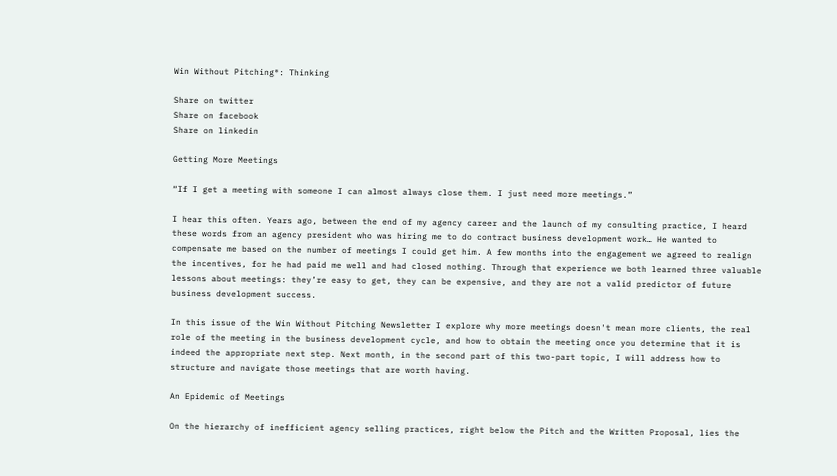Win Without Pitching®: Thinking

Share on twitter
Share on facebook
Share on linkedin

Getting More Meetings

“If I get a meeting with someone I can almost always close them. I just need more meetings.”

I hear this often. Years ago, between the end of my agency career and the launch of my consulting practice, I heard these words from an agency president who was hiring me to do contract business development work… He wanted to compensate me based on the number of meetings I could get him. A few months into the engagement we agreed to realign the incentives, for he had paid me well and had closed nothing. Through that experience we both learned three valuable lessons about meetings: they’re easy to get, they can be expensive, and they are not a valid predictor of future business development success.

In this issue of the Win Without Pitching Newsletter I explore why more meetings doesn't mean more clients, the real role of the meeting in the business development cycle, and how to obtain the meeting once you determine that it is indeed the appropriate next step. Next month, in the second part of this two-part topic, I will address how to structure and navigate those meetings that are worth having.

An Epidemic of Meetings

On the hierarchy of inefficient agency selling practices, right below the Pitch and the Written Proposal, lies the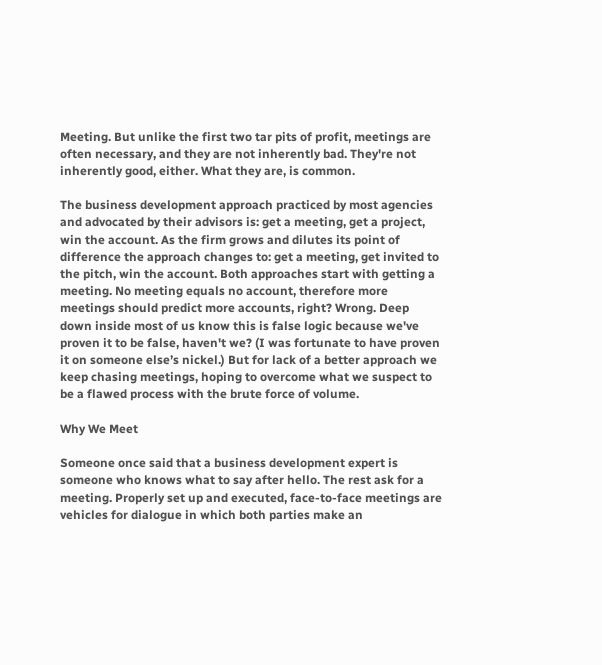Meeting. But unlike the first two tar pits of profit, meetings are often necessary, and they are not inherently bad. They're not inherently good, either. What they are, is common.

The business development approach practiced by most agencies and advocated by their advisors is: get a meeting, get a project, win the account. As the firm grows and dilutes its point of difference the approach changes to: get a meeting, get invited to the pitch, win the account. Both approaches start with getting a meeting. No meeting equals no account, therefore more meetings should predict more accounts, right? Wrong. Deep down inside most of us know this is false logic because we've proven it to be false, haven't we? (I was fortunate to have proven it on someone else’s nickel.) But for lack of a better approach we keep chasing meetings, hoping to overcome what we suspect to be a flawed process with the brute force of volume.

Why We Meet

Someone once said that a business development expert is someone who knows what to say after hello. The rest ask for a meeting. Properly set up and executed, face-to-face meetings are vehicles for dialogue in which both parties make an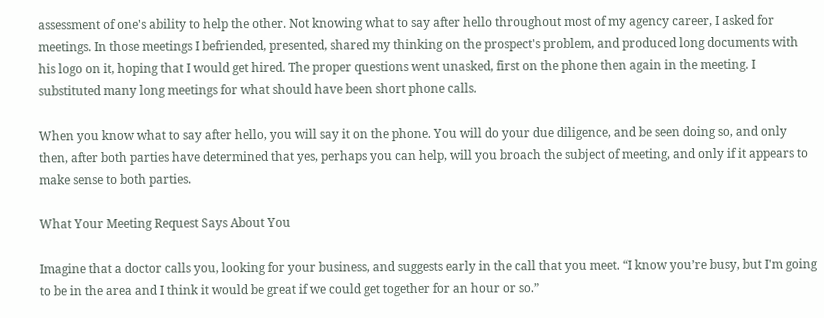assessment of one's ability to help the other. Not knowing what to say after hello throughout most of my agency career, I asked for meetings. In those meetings I befriended, presented, shared my thinking on the prospect's problem, and produced long documents with his logo on it, hoping that I would get hired. The proper questions went unasked, first on the phone then again in the meeting. I substituted many long meetings for what should have been short phone calls.

When you know what to say after hello, you will say it on the phone. You will do your due diligence, and be seen doing so, and only then, after both parties have determined that yes, perhaps you can help, will you broach the subject of meeting, and only if it appears to make sense to both parties.

What Your Meeting Request Says About You

Imagine that a doctor calls you, looking for your business, and suggests early in the call that you meet. “I know you’re busy, but I'm going to be in the area and I think it would be great if we could get together for an hour or so.”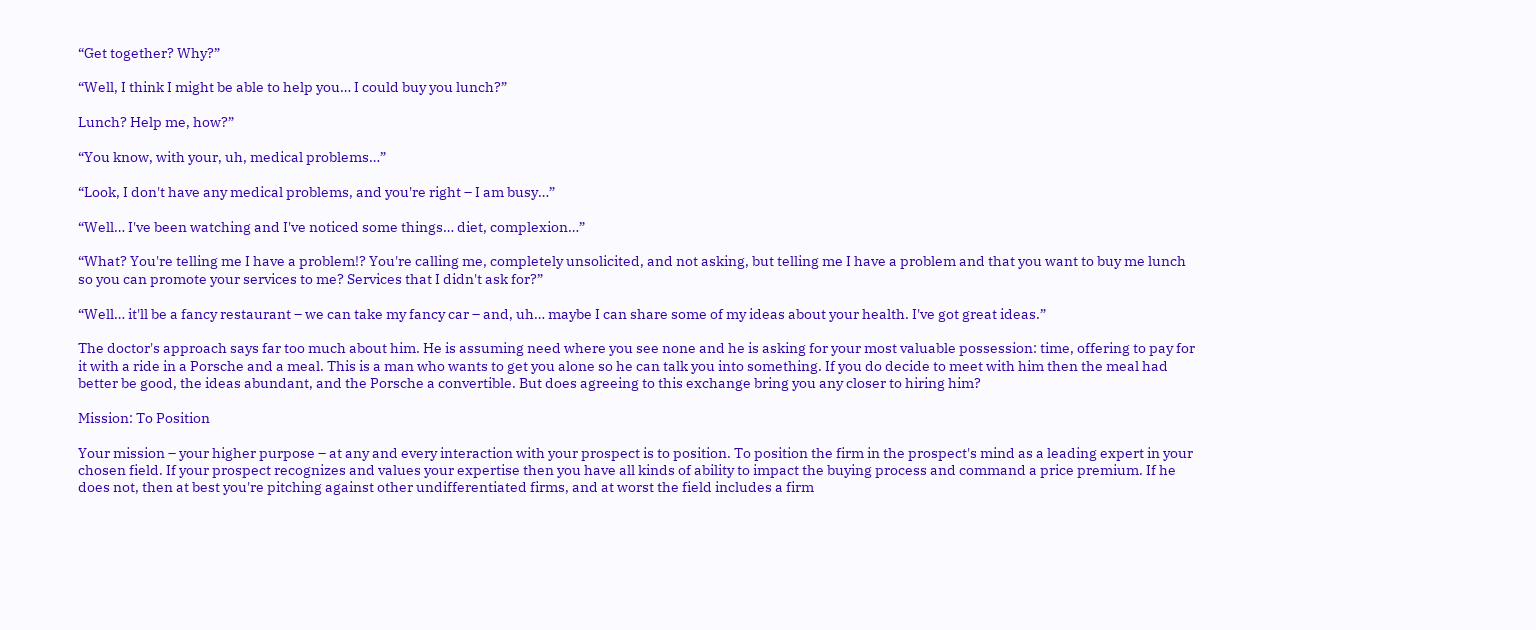“Get together? Why?”

“Well, I think I might be able to help you… I could buy you lunch?”

Lunch? Help me, how?”

“You know, with your, uh, medical problems…”

“Look, I don't have any medical problems, and you're right – I am busy…”

“Well… I've been watching and I've noticed some things… diet, complexion…”

“What? You're telling me I have a problem!? You're calling me, completely unsolicited, and not asking, but telling me I have a problem and that you want to buy me lunch so you can promote your services to me? Services that I didn't ask for?”

“Well… it'll be a fancy restaurant – we can take my fancy car – and, uh… maybe I can share some of my ideas about your health. I've got great ideas.”

The doctor's approach says far too much about him. He is assuming need where you see none and he is asking for your most valuable possession: time, offering to pay for it with a ride in a Porsche and a meal. This is a man who wants to get you alone so he can talk you into something. If you do decide to meet with him then the meal had better be good, the ideas abundant, and the Porsche a convertible. But does agreeing to this exchange bring you any closer to hiring him?

Mission: To Position

Your mission – your higher purpose – at any and every interaction with your prospect is to position. To position the firm in the prospect's mind as a leading expert in your chosen field. If your prospect recognizes and values your expertise then you have all kinds of ability to impact the buying process and command a price premium. If he does not, then at best you're pitching against other undifferentiated firms, and at worst the field includes a firm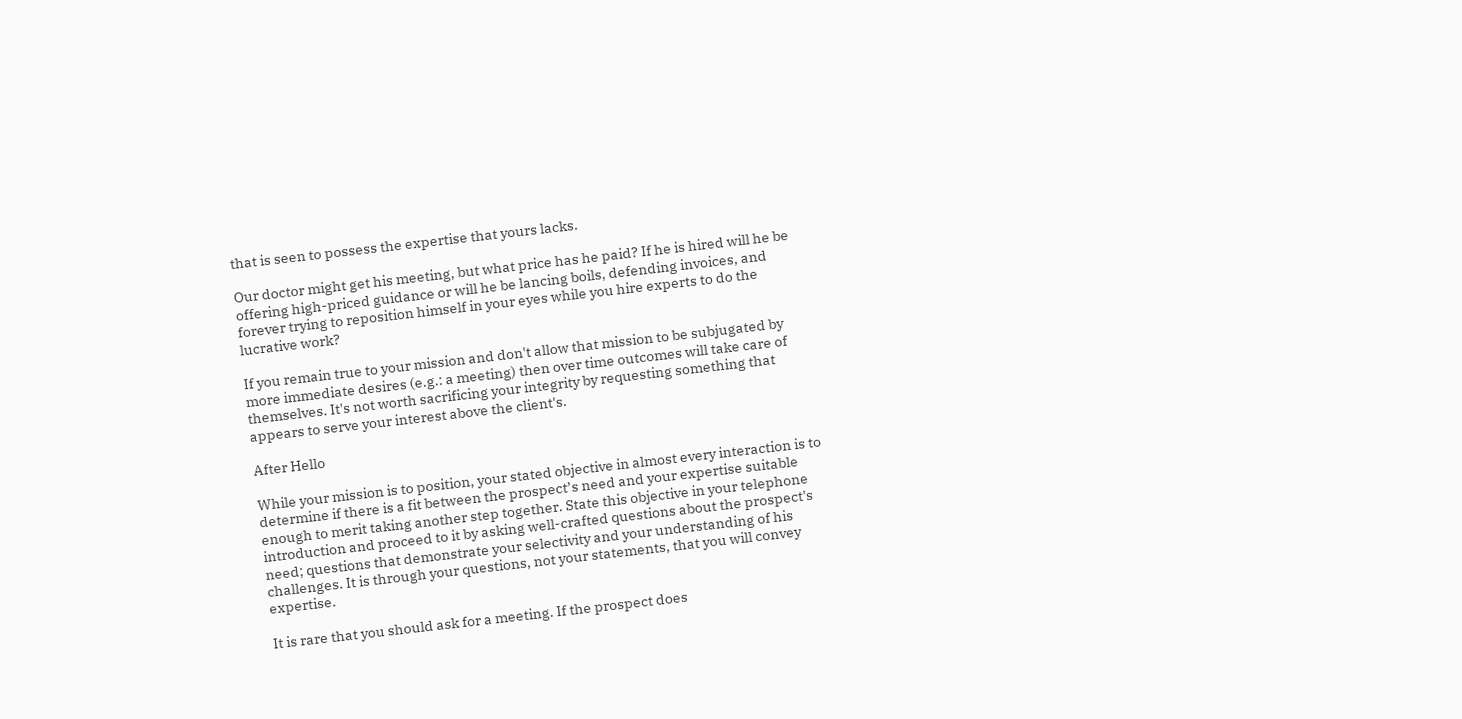that is seen to possess the expertise that yours lacks.

Our doctor might get his meeting, but what price has he paid? If he is hired will he be offering high-priced guidance or will he be lancing boils, defending invoices, and forever trying to reposition himself in your eyes while you hire experts to do the lucrative work?

If you remain true to your mission and don't allow that mission to be subjugated by more immediate desires (e.g.: a meeting) then over time outcomes will take care of themselves. It's not worth sacrificing your integrity by requesting something that appears to serve your interest above the client's.

After Hello

While your mission is to position, your stated objective in almost every interaction is to determine if there is a fit between the prospect’s need and your expertise suitable enough to merit taking another step together. State this objective in your telephone introduction and proceed to it by asking well-crafted questions about the prospect's need; questions that demonstrate your selectivity and your understanding of his challenges. It is through your questions, not your statements, that you will convey expertise.

It is rare that you should ask for a meeting. If the prospect does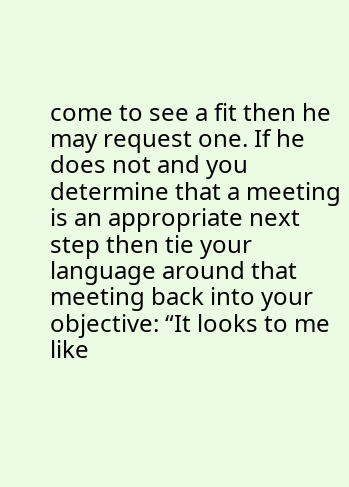come to see a fit then he may request one. If he does not and you determine that a meeting is an appropriate next step then tie your language around that meeting back into your objective: “It looks to me like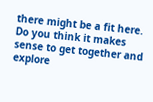there might be a fit here. Do you think it makes sense to get together and explore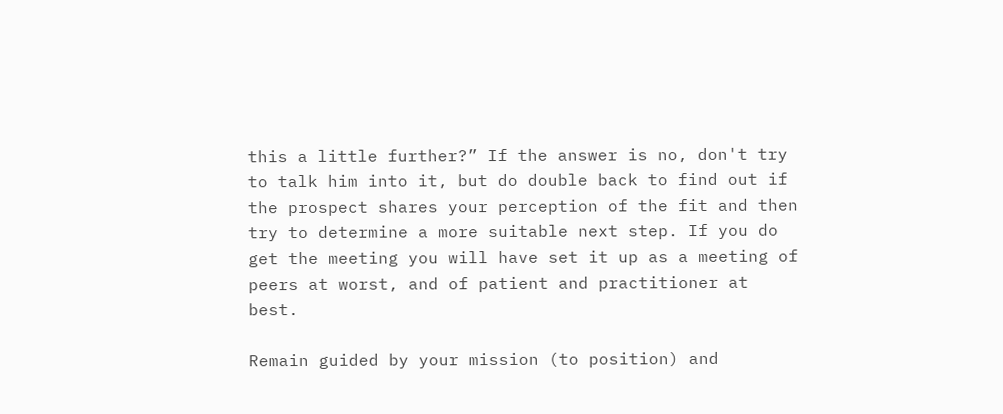this a little further?” If the answer is no, don't try to talk him into it, but do double back to find out if the prospect shares your perception of the fit and then try to determine a more suitable next step. If you do get the meeting you will have set it up as a meeting of peers at worst, and of patient and practitioner at best.

Remain guided by your mission (to position) and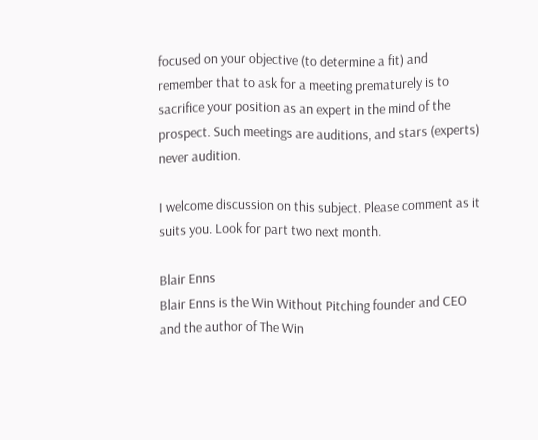focused on your objective (to determine a fit) and remember that to ask for a meeting prematurely is to sacrifice your position as an expert in the mind of the prospect. Such meetings are auditions, and stars (experts) never audition.

I welcome discussion on this subject. Please comment as it suits you. Look for part two next month.

Blair Enns
Blair Enns is the Win Without Pitching founder and CEO and the author of The Win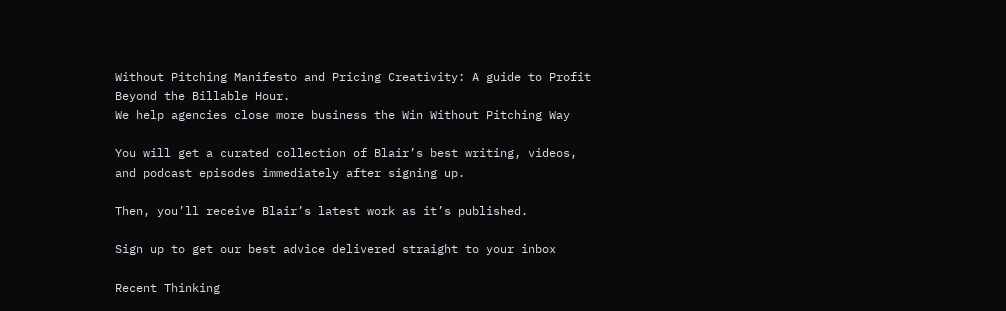Without Pitching Manifesto and Pricing Creativity: A guide to Profit Beyond the Billable Hour.
We help agencies close more business the Win Without Pitching Way

You will get a curated collection of Blair’s best writing, videos, and podcast episodes immediately after signing up.

Then, you’ll receive Blair’s latest work as it’s published.

Sign up to get our best advice delivered straight to your inbox

Recent Thinking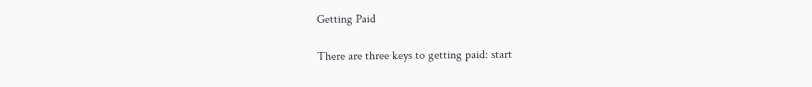Getting Paid

There are three keys to getting paid: start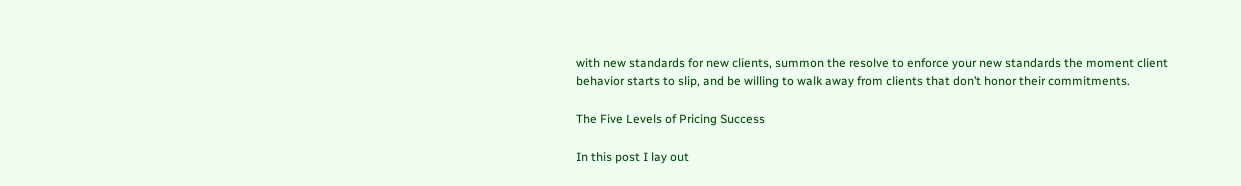with new standards for new clients, summon the resolve to enforce your new standards the moment client behavior starts to slip, and be willing to walk away from clients that don’t honor their commitments.

The Five Levels of Pricing Success

In this post I lay out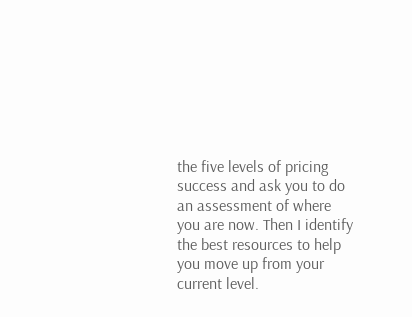the five levels of pricing success and ask you to do an assessment of where you are now. Then I identify the best resources to help you move up from your current level.